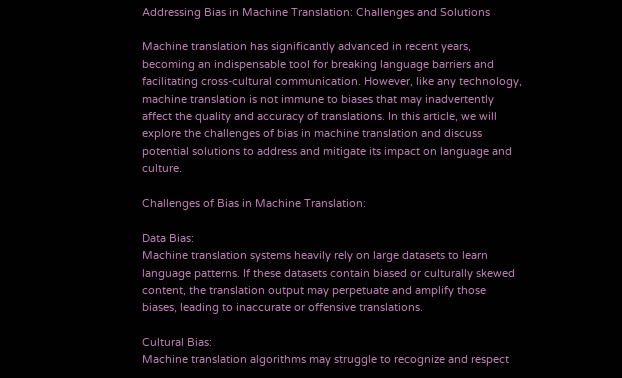Addressing Bias in Machine Translation: Challenges and Solutions

Machine translation has significantly advanced in recent years, becoming an indispensable tool for breaking language barriers and facilitating cross-cultural communication. However, like any technology, machine translation is not immune to biases that may inadvertently affect the quality and accuracy of translations. In this article, we will explore the challenges of bias in machine translation and discuss potential solutions to address and mitigate its impact on language and culture.

Challenges of Bias in Machine Translation:

Data Bias:
Machine translation systems heavily rely on large datasets to learn language patterns. If these datasets contain biased or culturally skewed content, the translation output may perpetuate and amplify those biases, leading to inaccurate or offensive translations.

Cultural Bias:
Machine translation algorithms may struggle to recognize and respect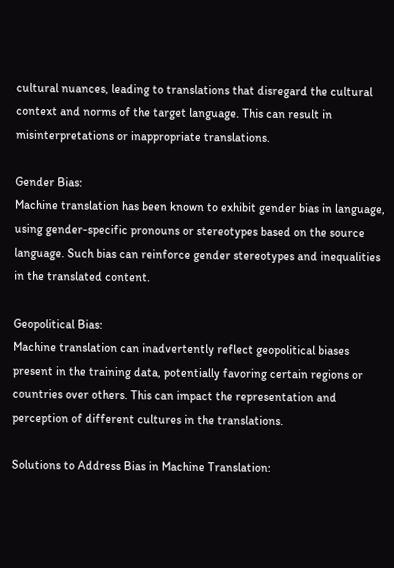cultural nuances, leading to translations that disregard the cultural context and norms of the target language. This can result in misinterpretations or inappropriate translations.

Gender Bias:
Machine translation has been known to exhibit gender bias in language, using gender-specific pronouns or stereotypes based on the source language. Such bias can reinforce gender stereotypes and inequalities in the translated content.

Geopolitical Bias:
Machine translation can inadvertently reflect geopolitical biases present in the training data, potentially favoring certain regions or countries over others. This can impact the representation and perception of different cultures in the translations.

Solutions to Address Bias in Machine Translation: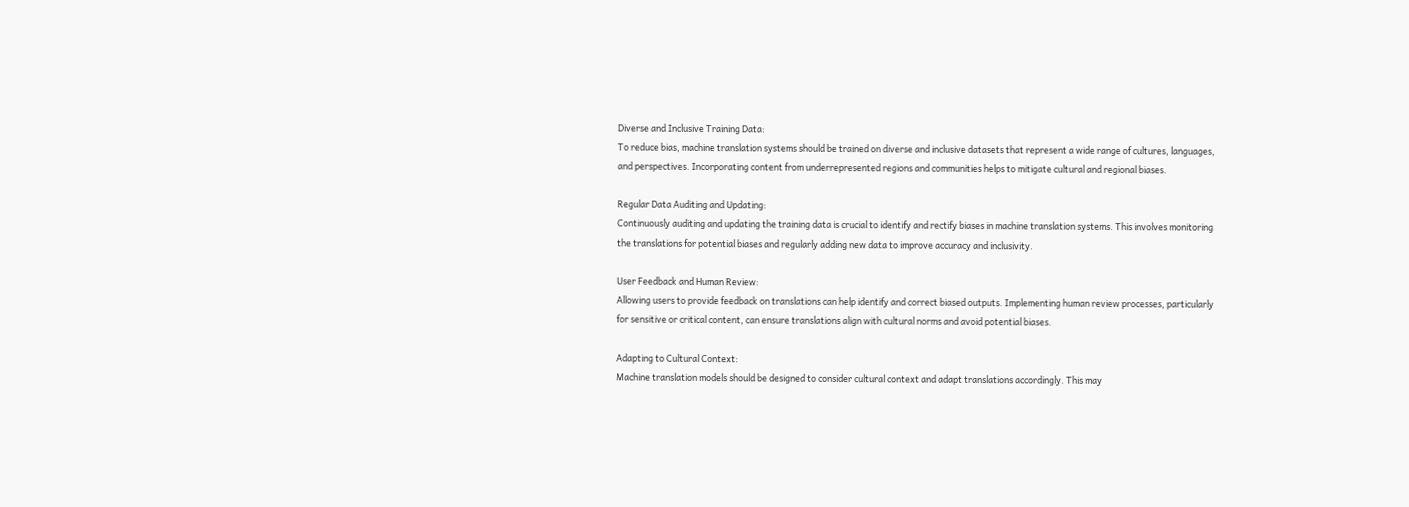Diverse and Inclusive Training Data:
To reduce bias, machine translation systems should be trained on diverse and inclusive datasets that represent a wide range of cultures, languages, and perspectives. Incorporating content from underrepresented regions and communities helps to mitigate cultural and regional biases.

Regular Data Auditing and Updating:
Continuously auditing and updating the training data is crucial to identify and rectify biases in machine translation systems. This involves monitoring the translations for potential biases and regularly adding new data to improve accuracy and inclusivity.

User Feedback and Human Review:
Allowing users to provide feedback on translations can help identify and correct biased outputs. Implementing human review processes, particularly for sensitive or critical content, can ensure translations align with cultural norms and avoid potential biases.

Adapting to Cultural Context:
Machine translation models should be designed to consider cultural context and adapt translations accordingly. This may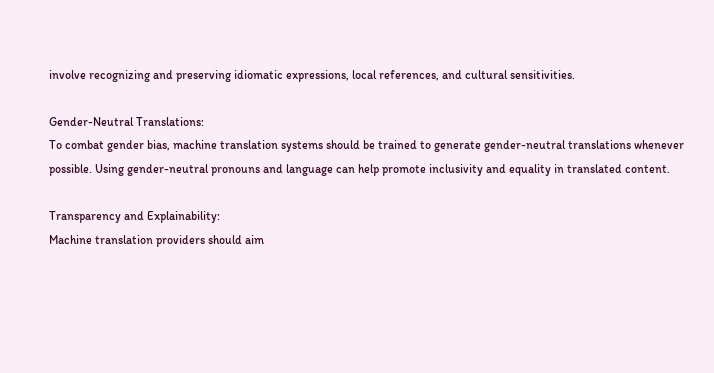involve recognizing and preserving idiomatic expressions, local references, and cultural sensitivities.

Gender-Neutral Translations:
To combat gender bias, machine translation systems should be trained to generate gender-neutral translations whenever possible. Using gender-neutral pronouns and language can help promote inclusivity and equality in translated content.

Transparency and Explainability:
Machine translation providers should aim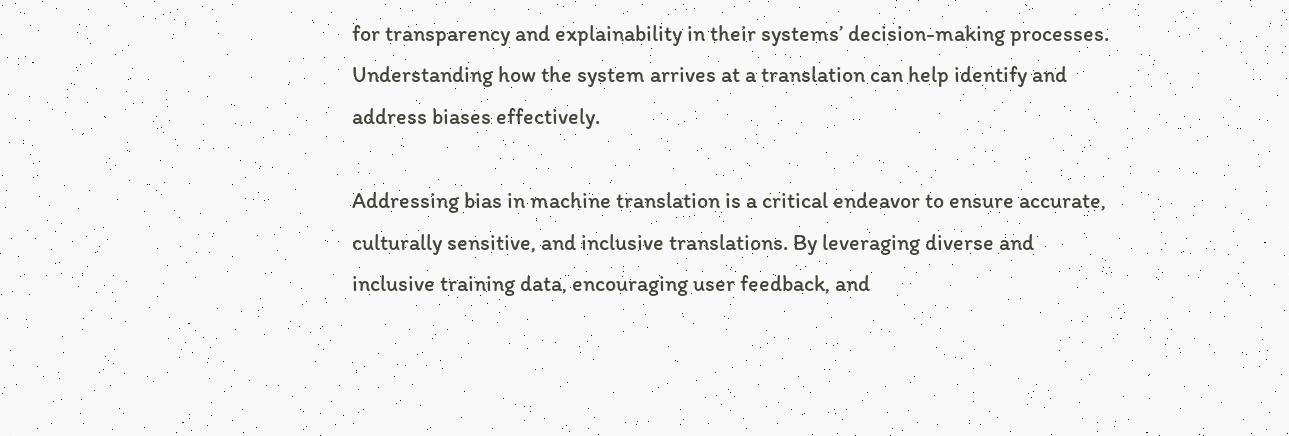for transparency and explainability in their systems’ decision-making processes. Understanding how the system arrives at a translation can help identify and address biases effectively.

Addressing bias in machine translation is a critical endeavor to ensure accurate, culturally sensitive, and inclusive translations. By leveraging diverse and inclusive training data, encouraging user feedback, and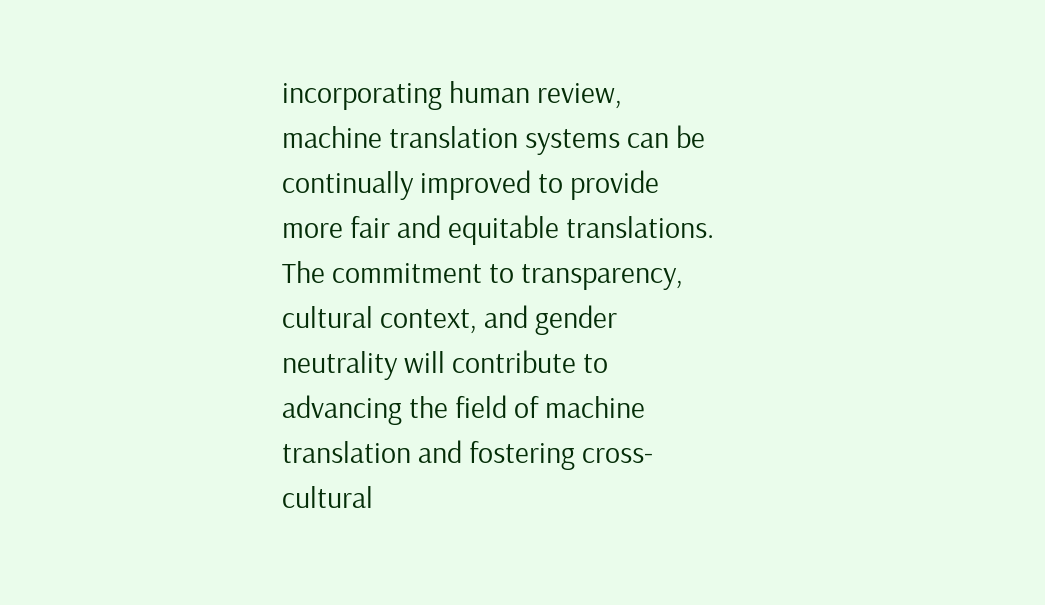incorporating human review, machine translation systems can be continually improved to provide more fair and equitable translations. The commitment to transparency, cultural context, and gender neutrality will contribute to advancing the field of machine translation and fostering cross-cultural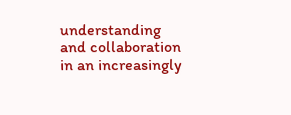understanding and collaboration in an increasingly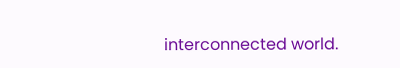interconnected world.